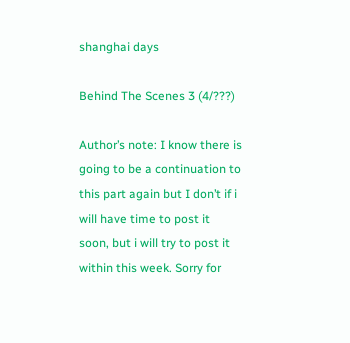shanghai days

Behind The Scenes 3 (4/???)

Author’s note: I know there is going to be a continuation to this part again but I don’t if i will have time to post it soon, but i will try to post it within this week. Sorry for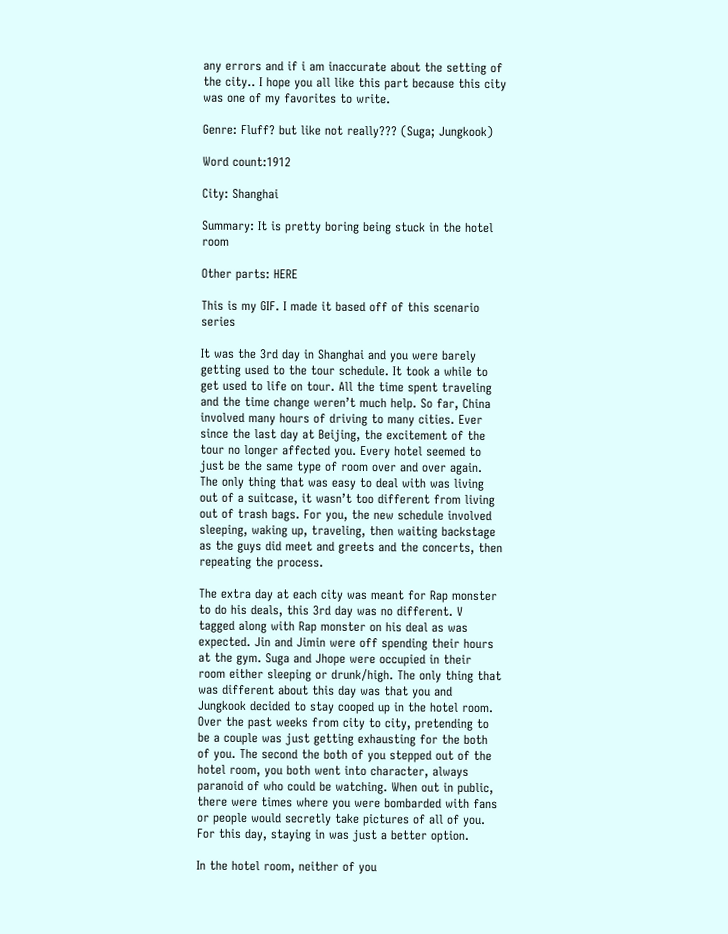any errors and if i am inaccurate about the setting of the city.. I hope you all like this part because this city was one of my favorites to write.

Genre: Fluff? but like not really??? (Suga; Jungkook)

Word count:1912

City: Shanghai

Summary: It is pretty boring being stuck in the hotel room

Other parts: HERE

This is my GIF. I made it based off of this scenario series

It was the 3rd day in Shanghai and you were barely getting used to the tour schedule. It took a while to get used to life on tour. All the time spent traveling and the time change weren’t much help. So far, China involved many hours of driving to many cities. Ever since the last day at Beijing, the excitement of the tour no longer affected you. Every hotel seemed to just be the same type of room over and over again. The only thing that was easy to deal with was living out of a suitcase, it wasn’t too different from living out of trash bags. For you, the new schedule involved sleeping, waking up, traveling, then waiting backstage as the guys did meet and greets and the concerts, then repeating the process.

The extra day at each city was meant for Rap monster to do his deals, this 3rd day was no different. V tagged along with Rap monster on his deal as was expected. Jin and Jimin were off spending their hours at the gym. Suga and Jhope were occupied in their room either sleeping or drunk/high. The only thing that was different about this day was that you and Jungkook decided to stay cooped up in the hotel room. Over the past weeks from city to city, pretending to be a couple was just getting exhausting for the both of you. The second the both of you stepped out of the hotel room, you both went into character, always paranoid of who could be watching. When out in public, there were times where you were bombarded with fans or people would secretly take pictures of all of you. For this day, staying in was just a better option.

In the hotel room, neither of you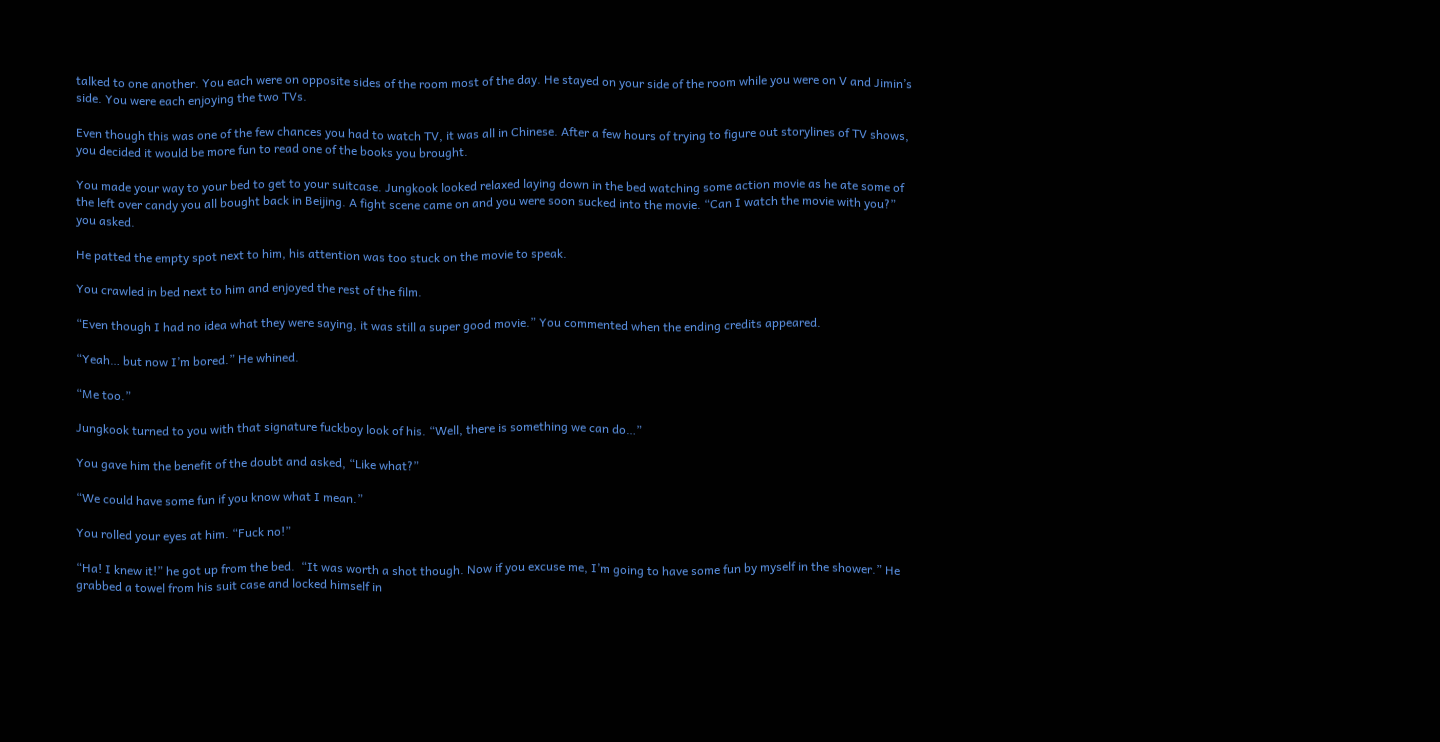talked to one another. You each were on opposite sides of the room most of the day. He stayed on your side of the room while you were on V and Jimin’s side. You were each enjoying the two TVs.

Even though this was one of the few chances you had to watch TV, it was all in Chinese. After a few hours of trying to figure out storylines of TV shows, you decided it would be more fun to read one of the books you brought.

You made your way to your bed to get to your suitcase. Jungkook looked relaxed laying down in the bed watching some action movie as he ate some of the left over candy you all bought back in Beijing. A fight scene came on and you were soon sucked into the movie. “Can I watch the movie with you?” you asked.

He patted the empty spot next to him, his attention was too stuck on the movie to speak.

You crawled in bed next to him and enjoyed the rest of the film.

“Even though I had no idea what they were saying, it was still a super good movie.” You commented when the ending credits appeared.

“Yeah… but now I’m bored.” He whined.

“Me too.”

Jungkook turned to you with that signature fuckboy look of his. “Well, there is something we can do…”

You gave him the benefit of the doubt and asked, “Like what?”

“We could have some fun if you know what I mean.”

You rolled your eyes at him. “Fuck no!”

“Ha! I knew it!” he got up from the bed.  “It was worth a shot though. Now if you excuse me, I’m going to have some fun by myself in the shower.” He grabbed a towel from his suit case and locked himself in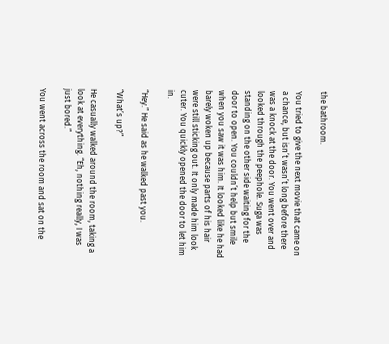the bathroom.

You tried to give the next movie that came on a chance, but isn’t wasn’t long before there was a knock at the door. You went over and looked through the peephole. Suga was standing on the other side waiting for the door to open. You couldn’t help but smile when you saw it was him. It looked like he had barely woken up because parts of his hair were still sticking out. It only made him look cuter. You quickly opened the door to let him in.

“Hey.” He said as he walked past you.

“What’s up?”

He casually walked around the room, taking a look at everything. “Eh, nothing really, I was just bored.”

You went across the room and sat on the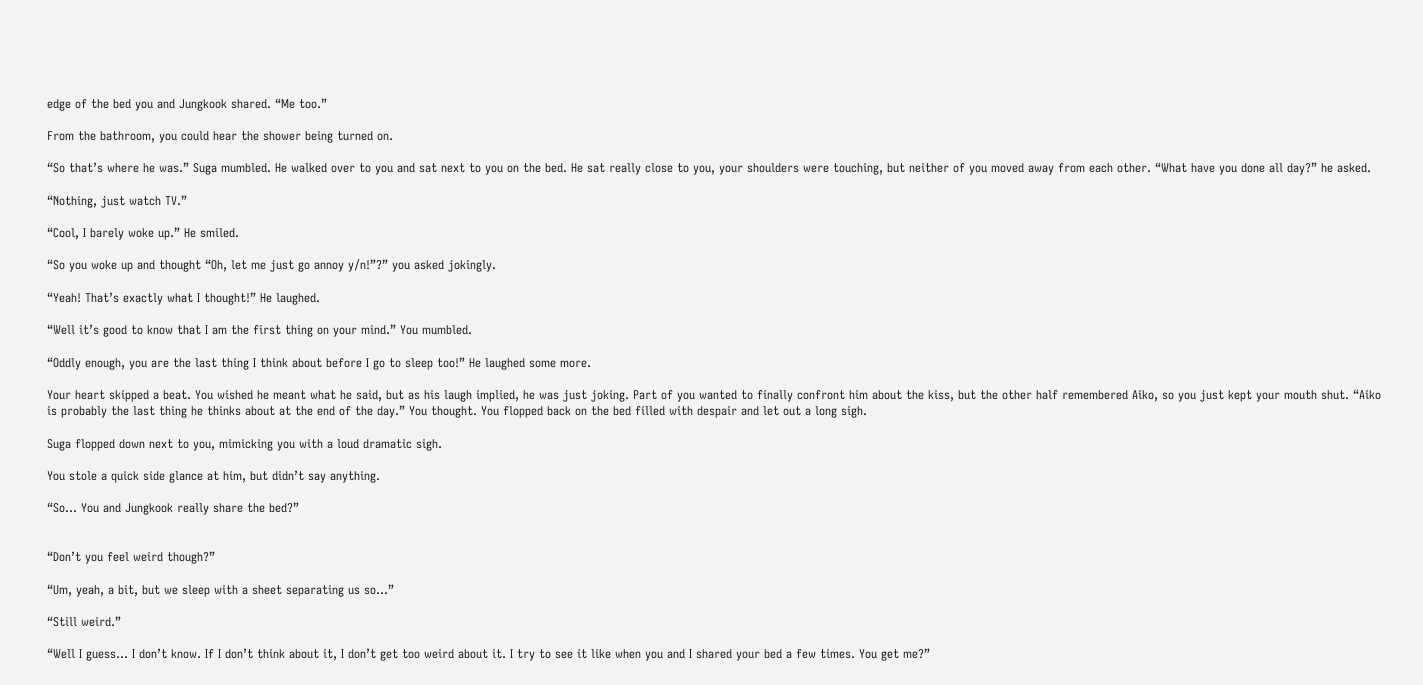edge of the bed you and Jungkook shared. “Me too.”

From the bathroom, you could hear the shower being turned on.

“So that’s where he was.” Suga mumbled. He walked over to you and sat next to you on the bed. He sat really close to you, your shoulders were touching, but neither of you moved away from each other. “What have you done all day?” he asked.

“Nothing, just watch TV.”

“Cool, I barely woke up.” He smiled.

“So you woke up and thought “Oh, let me just go annoy y/n!”?” you asked jokingly.

“Yeah! That’s exactly what I thought!” He laughed.

“Well it’s good to know that I am the first thing on your mind.” You mumbled.

“Oddly enough, you are the last thing I think about before I go to sleep too!” He laughed some more.

Your heart skipped a beat. You wished he meant what he said, but as his laugh implied, he was just joking. Part of you wanted to finally confront him about the kiss, but the other half remembered Aiko, so you just kept your mouth shut. “Aiko is probably the last thing he thinks about at the end of the day.” You thought. You flopped back on the bed filled with despair and let out a long sigh.

Suga flopped down next to you, mimicking you with a loud dramatic sigh.

You stole a quick side glance at him, but didn’t say anything.

“So… You and Jungkook really share the bed?”


“Don’t you feel weird though?”

“Um, yeah, a bit, but we sleep with a sheet separating us so…”

“Still weird.”

“Well I guess… I don’t know. If I don’t think about it, I don’t get too weird about it. I try to see it like when you and I shared your bed a few times. You get me?”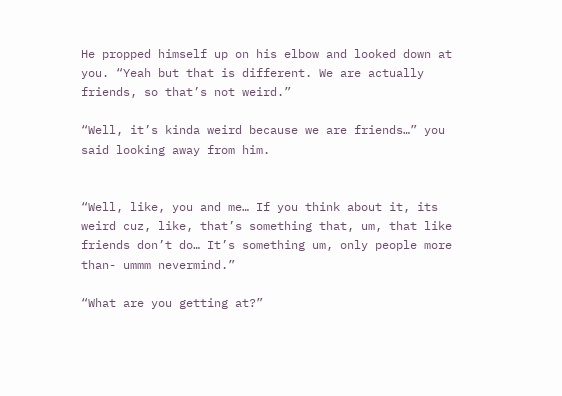He propped himself up on his elbow and looked down at you. “Yeah but that is different. We are actually friends, so that’s not weird.”

“Well, it’s kinda weird because we are friends…” you said looking away from him.


“Well, like, you and me… If you think about it, its weird cuz, like, that’s something that, um, that like friends don’t do… It’s something um, only people more than- ummm nevermind.”

“What are you getting at?”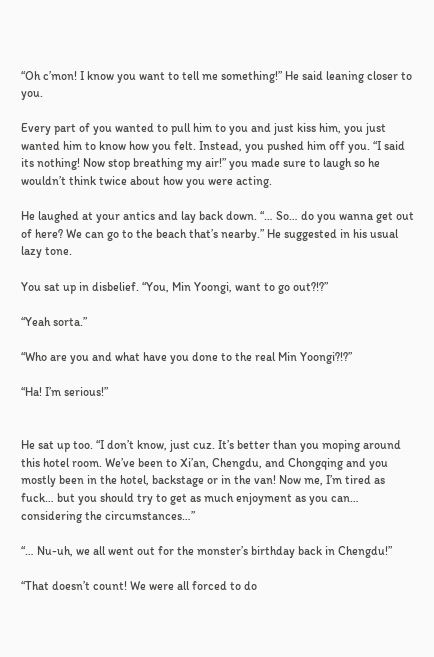“Oh c’mon! I know you want to tell me something!” He said leaning closer to you.

Every part of you wanted to pull him to you and just kiss him, you just wanted him to know how you felt. Instead, you pushed him off you. “I said its nothing! Now stop breathing my air!” you made sure to laugh so he wouldn’t think twice about how you were acting.

He laughed at your antics and lay back down. “… So… do you wanna get out of here? We can go to the beach that’s nearby.” He suggested in his usual lazy tone.

You sat up in disbelief. “You, Min Yoongi, want to go out?!?”

“Yeah sorta.”

“Who are you and what have you done to the real Min Yoongi?!?”

“Ha! I’m serious!”


He sat up too. “I don’t know, just cuz. It’s better than you moping around this hotel room. We’ve been to Xi’an, Chengdu, and Chongqing and you mostly been in the hotel, backstage or in the van! Now me, I’m tired as fuck… but you should try to get as much enjoyment as you can… considering the circumstances…”

“… Nu-uh, we all went out for the monster’s birthday back in Chengdu!”

“That doesn’t count! We were all forced to do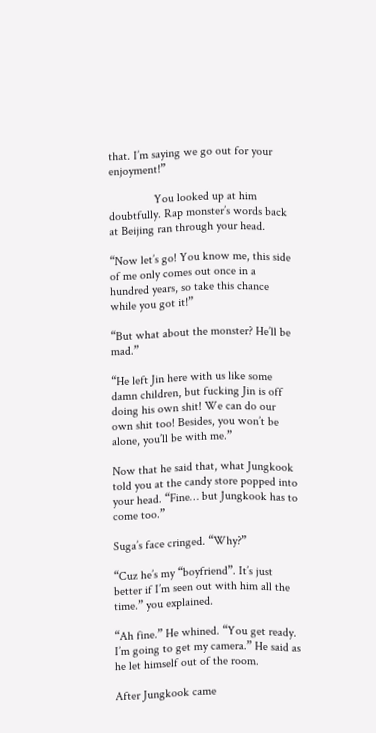that. I’m saying we go out for your enjoyment!”

               You looked up at him doubtfully. Rap monster’s words back at Beijing ran through your head.

“Now let’s go! You know me, this side of me only comes out once in a hundred years, so take this chance while you got it!”

“But what about the monster? He’ll be mad.”

“He left Jin here with us like some damn children, but fucking Jin is off doing his own shit! We can do our own shit too! Besides, you won’t be alone, you’ll be with me.”

Now that he said that, what Jungkook told you at the candy store popped into your head. “Fine… but Jungkook has to come too.”

Suga’s face cringed. “Why?”

“Cuz he’s my “boyfriend”. It’s just better if I’m seen out with him all the time.” you explained.

“Ah fine.” He whined. “You get ready. I’m going to get my camera.” He said as he let himself out of the room.

After Jungkook came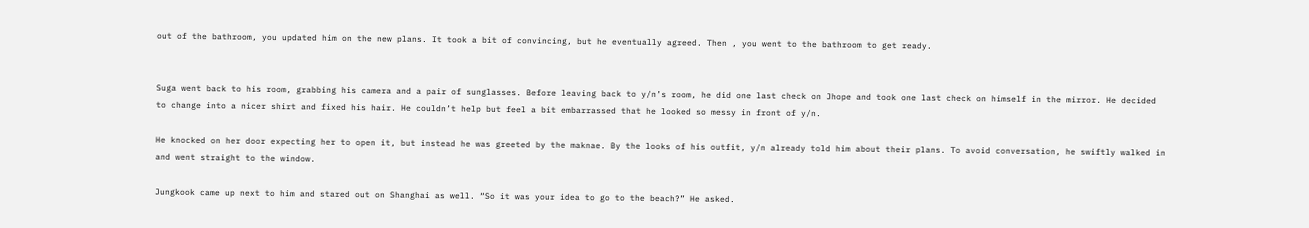out of the bathroom, you updated him on the new plans. It took a bit of convincing, but he eventually agreed. Then , you went to the bathroom to get ready.


Suga went back to his room, grabbing his camera and a pair of sunglasses. Before leaving back to y/n’s room, he did one last check on Jhope and took one last check on himself in the mirror. He decided to change into a nicer shirt and fixed his hair. He couldn’t help but feel a bit embarrassed that he looked so messy in front of y/n.

He knocked on her door expecting her to open it, but instead he was greeted by the maknae. By the looks of his outfit, y/n already told him about their plans. To avoid conversation, he swiftly walked in and went straight to the window.

Jungkook came up next to him and stared out on Shanghai as well. “So it was your idea to go to the beach?” He asked.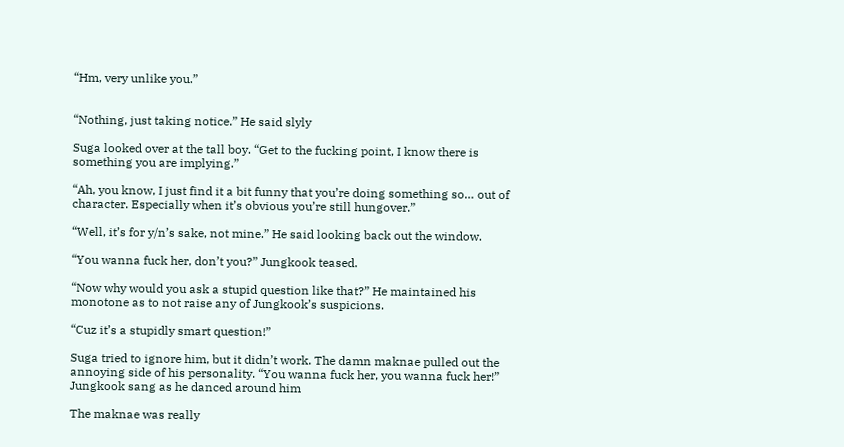“Hm, very unlike you.”


“Nothing, just taking notice.” He said slyly

Suga looked over at the tall boy. “Get to the fucking point, I know there is something you are implying.”

“Ah, you know, I just find it a bit funny that you’re doing something so… out of character. Especially when it’s obvious you’re still hungover.”

“Well, it’s for y/n’s sake, not mine.” He said looking back out the window.

“You wanna fuck her, don’t you?” Jungkook teased.

“Now why would you ask a stupid question like that?” He maintained his monotone as to not raise any of Jungkook’s suspicions.

“Cuz it’s a stupidly smart question!”

Suga tried to ignore him, but it didn’t work. The damn maknae pulled out the annoying side of his personality. “You wanna fuck her, you wanna fuck her!” Jungkook sang as he danced around him

The maknae was really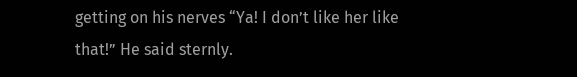getting on his nerves “Ya! I don’t like her like that!” He said sternly.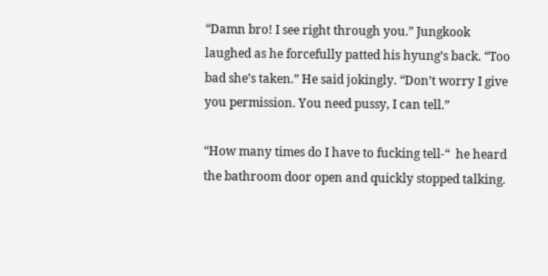“Damn bro! I see right through you.” Jungkook laughed as he forcefully patted his hyung’s back. “Too bad she’s taken.” He said jokingly. “Don’t worry I give you permission. You need pussy, I can tell.”

“How many times do I have to fucking tell-“  he heard the bathroom door open and quickly stopped talking.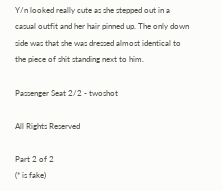Y/n looked really cute as she stepped out in a casual outfit and her hair pinned up. The only down side was that she was dressed almost identical to the piece of shit standing next to him.

Passenger Seat 2/2 - twoshot

All Rights Reserved

Part 2 of 2
(* is fake)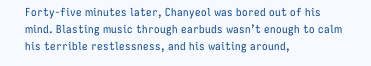Forty-five minutes later, Chanyeol was bored out of his mind. Blasting music through earbuds wasn’t enough to calm his terrible restlessness, and his waiting around,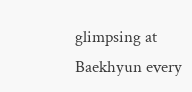glimpsing at Baekhyun every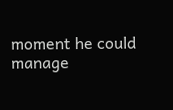moment he could manage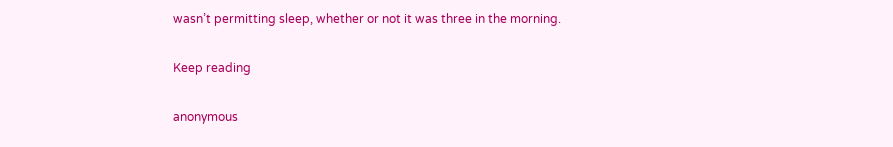wasn’t permitting sleep, whether or not it was three in the morning.

Keep reading

anonymous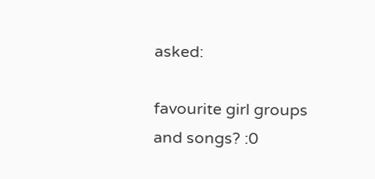asked:

favourite girl groups and songs? :0